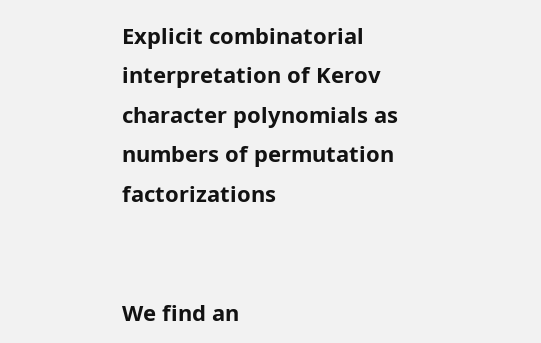Explicit combinatorial interpretation of Kerov character polynomials as numbers of permutation factorizations


We find an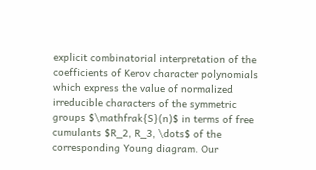explicit combinatorial interpretation of the coefficients of Kerov character polynomials which express the value of normalized irreducible characters of the symmetric groups $\mathfrak{S}(n)$ in terms of free cumulants $R_2, R_3, \dots$ of the corresponding Young diagram. Our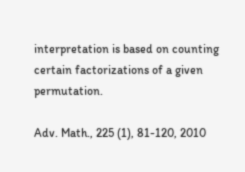interpretation is based on counting certain factorizations of a given permutation.

Adv. Math., 225 (1), 81-120, 2010